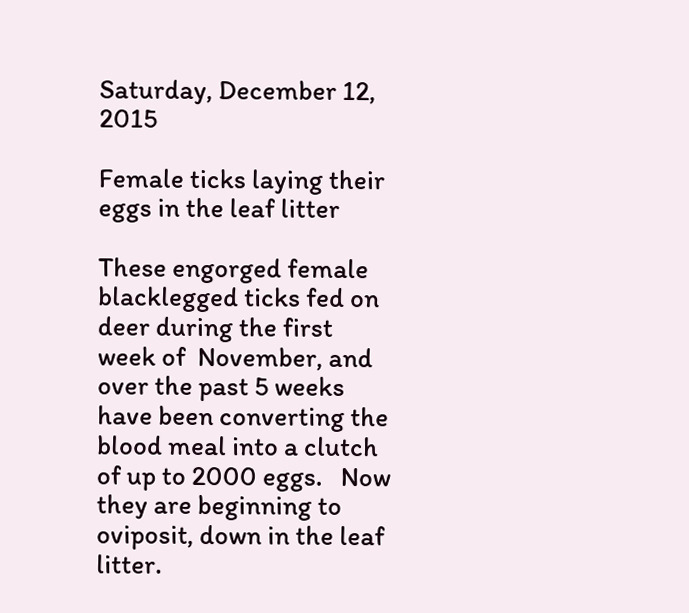Saturday, December 12, 2015

Female ticks laying their eggs in the leaf litter

These engorged female blacklegged ticks fed on deer during the first week of  November, and over the past 5 weeks have been converting the blood meal into a clutch of up to 2000 eggs.   Now they are beginning to oviposit, down in the leaf litter.